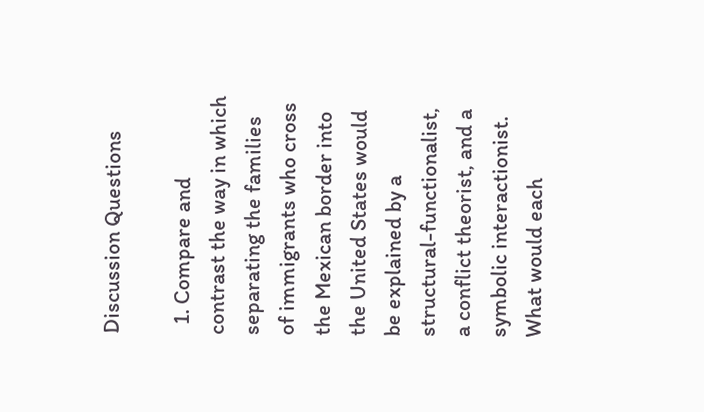Discussion Questions

  1. Compare and contrast the way in which separating the families of immigrants who cross the Mexican border into the United States would be explained by a structural-functionalist, a conflict theorist, and a symbolic interactionist. What would each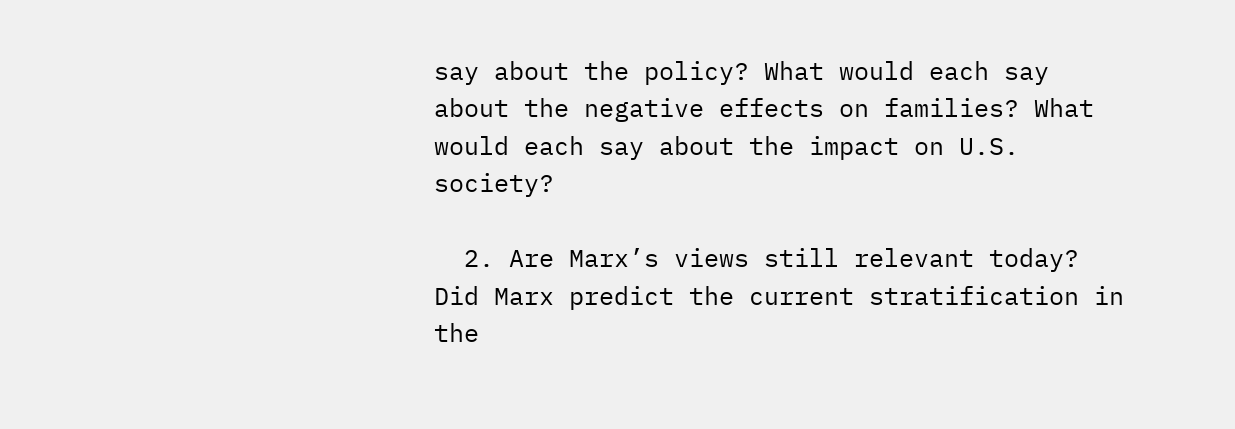say about the policy? What would each say about the negative effects on families? What would each say about the impact on U.S. society?

  2. Are Marx’s views still relevant today? Did Marx predict the current stratification in the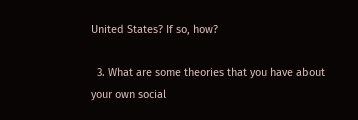United States? If so, how?

  3. What are some theories that you have about your own social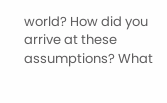world? How did you arrive at these assumptions? What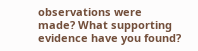observations were made? What supporting evidence have you found?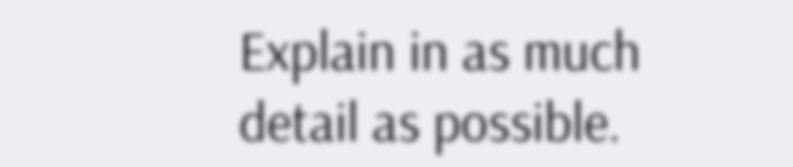Explain in as much detail as possible.